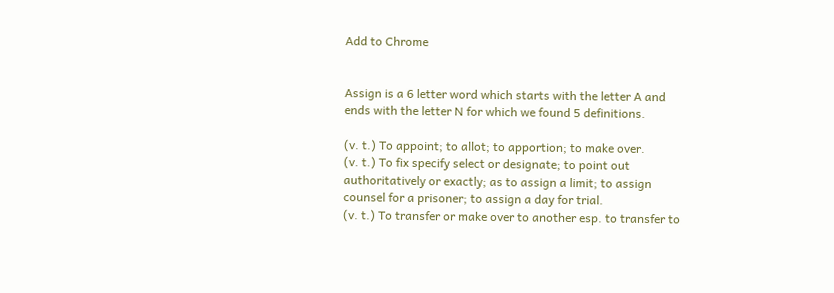Add to Chrome


Assign is a 6 letter word which starts with the letter A and ends with the letter N for which we found 5 definitions.

(v. t.) To appoint; to allot; to apportion; to make over.
(v. t.) To fix specify select or designate; to point out authoritatively or exactly; as to assign a limit; to assign counsel for a prisoner; to assign a day for trial.
(v. t.) To transfer or make over to another esp. to transfer to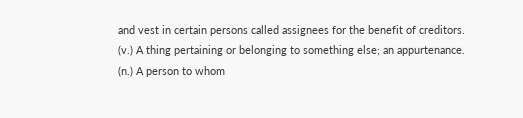and vest in certain persons called assignees for the benefit of creditors.
(v.) A thing pertaining or belonging to something else; an appurtenance.
(n.) A person to whom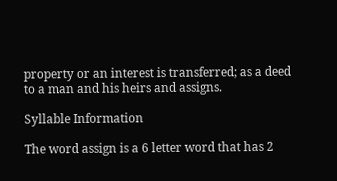property or an interest is transferred; as a deed to a man and his heirs and assigns.

Syllable Information

The word assign is a 6 letter word that has 2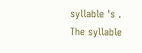syllable 's . The syllable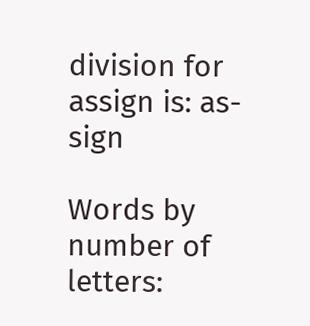division for assign is: as-sign

Words by number of letters: